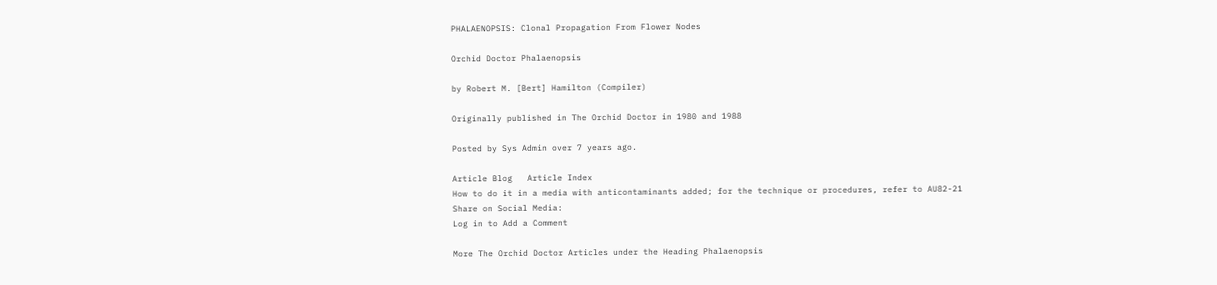PHALAENOPSIS: Clonal Propagation From Flower Nodes

Orchid Doctor Phalaenopsis

by Robert M. [Bert] Hamilton (Compiler)

Originally published in The Orchid Doctor in 1980 and 1988

Posted by Sys Admin over 7 years ago.

Article Blog   Article Index
How to do it in a media with anticontaminants added; for the technique or procedures, refer to AU82-21
Share on Social Media:
Log in to Add a Comment

More The Orchid Doctor Articles under the Heading Phalaenopsis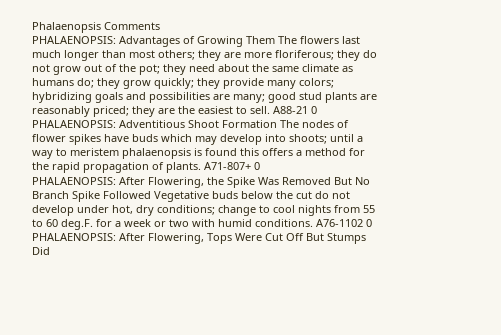Phalaenopsis Comments
PHALAENOPSIS: Advantages of Growing Them The flowers last much longer than most others; they are more floriferous; they do not grow out of the pot; they need about the same climate as humans do; they grow quickly; they provide many colors; hybridizing goals and possibilities are many; good stud plants are reasonably priced; they are the easiest to sell. A88-21 0
PHALAENOPSIS: Adventitious Shoot Formation The nodes of flower spikes have buds which may develop into shoots; until a way to meristem phalaenopsis is found this offers a method for the rapid propagation of plants. A71-807+ 0
PHALAENOPSIS: After Flowering, the Spike Was Removed But No Branch Spike Followed Vegetative buds below the cut do not develop under hot, dry conditions; change to cool nights from 55 to 60 deg.F. for a week or two with humid conditions. A76-1102 0
PHALAENOPSIS: After Flowering, Tops Were Cut Off But Stumps Did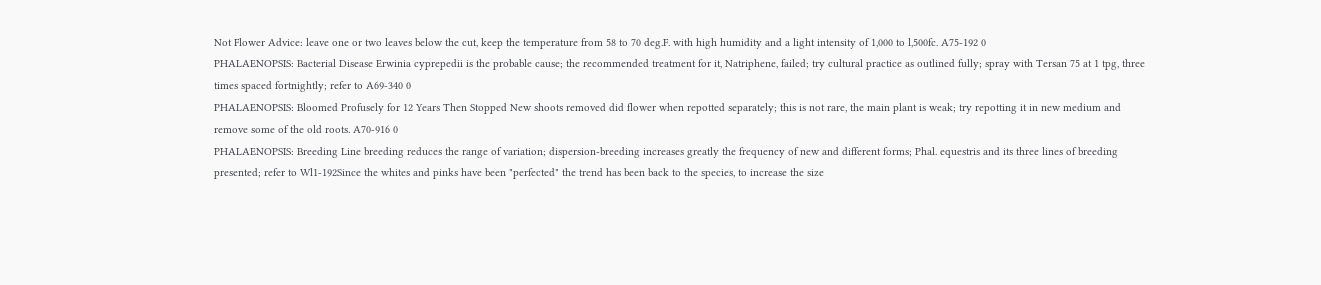Not Flower Advice: leave one or two leaves below the cut, keep the temperature from 58 to 70 deg.F. with high humidity and a light intensity of 1,000 to l,500fc. A75-192 0
PHALAENOPSIS: Bacterial Disease Erwinia cyprepedii is the probable cause; the recommended treatment for it, Natriphene, failed; try cultural practice as outlined fully; spray with Tersan 75 at 1 tpg, three times spaced fortnightly; refer to A69-340 0
PHALAENOPSIS: Bloomed Profusely for 12 Years Then Stopped New shoots removed did flower when repotted separately; this is not rare, the main plant is weak; try repotting it in new medium and remove some of the old roots. A70-916 0
PHALAENOPSIS: Breeding Line breeding reduces the range of variation; dispersion-breeding increases greatly the frequency of new and different forms; Phal. equestris and its three lines of breeding presented; refer to Wl1-192Since the whites and pinks have been "perfected" the trend has been back to the species, to increase the size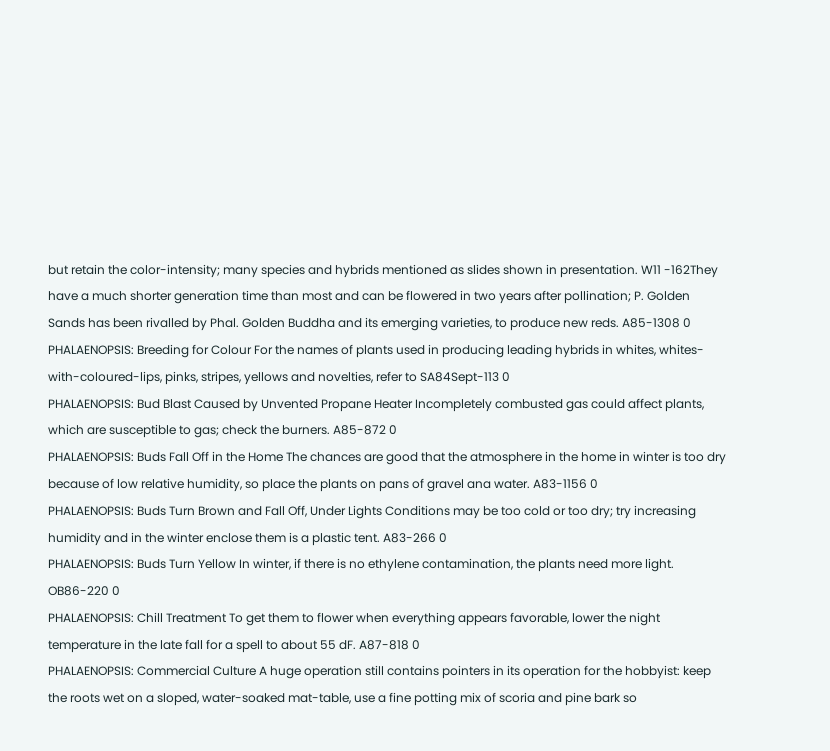but retain the color-intensity; many species and hybrids mentioned as slides shown in presentation. W11 -162They have a much shorter generation time than most and can be flowered in two years after pollination; P. Golden Sands has been rivalled by Phal. Golden Buddha and its emerging varieties, to produce new reds. A85-1308 0
PHALAENOPSIS: Breeding for Colour For the names of plants used in producing leading hybrids in whites, whites-with-coloured-lips, pinks, stripes, yellows and novelties, refer to SA84Sept-113 0
PHALAENOPSIS: Bud Blast Caused by Unvented Propane Heater Incompletely combusted gas could affect plants, which are susceptible to gas; check the burners. A85-872 0
PHALAENOPSIS: Buds Fall Off in the Home The chances are good that the atmosphere in the home in winter is too dry because of low relative humidity, so place the plants on pans of gravel ana water. A83-1156 0
PHALAENOPSIS: Buds Turn Brown and Fall Off, Under Lights Conditions may be too cold or too dry; try increasing humidity and in the winter enclose them is a plastic tent. A83-266 0
PHALAENOPSIS: Buds Turn Yellow In winter, if there is no ethylene contamination, the plants need more light. OB86-220 0
PHALAENOPSIS: Chill Treatment To get them to flower when everything appears favorable, lower the night temperature in the late fall for a spell to about 55 dF. A87-818 0
PHALAENOPSIS: Commercial Culture A huge operation still contains pointers in its operation for the hobbyist: keep the roots wet on a sloped, water-soaked mat-table, use a fine potting mix of scoria and pine bark so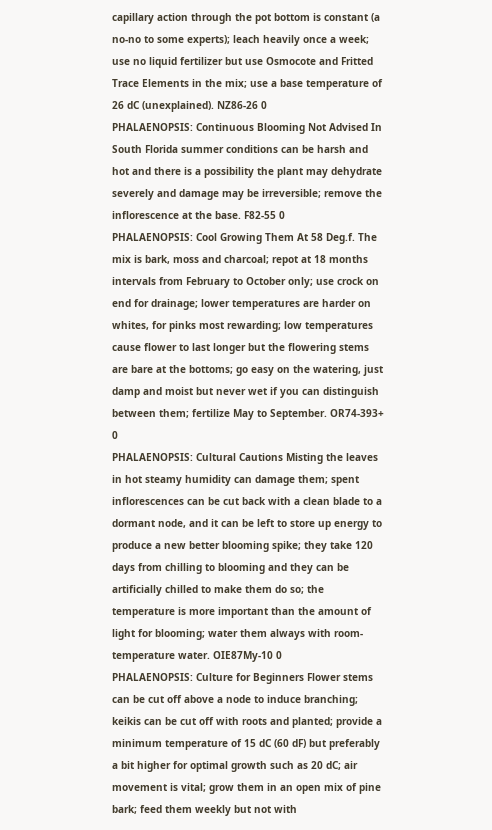capillary action through the pot bottom is constant (a no-no to some experts); leach heavily once a week; use no liquid fertilizer but use Osmocote and Fritted Trace Elements in the mix; use a base temperature of 26 dC (unexplained). NZ86-26 0
PHALAENOPSIS: Continuous Blooming Not Advised In South Florida summer conditions can be harsh and hot and there is a possibility the plant may dehydrate severely and damage may be irreversible; remove the inflorescence at the base. F82-55 0
PHALAENOPSIS: Cool Growing Them At 58 Deg.f. The mix is bark, moss and charcoal; repot at 18 months intervals from February to October only; use crock on end for drainage; lower temperatures are harder on whites, for pinks most rewarding; low temperatures cause flower to last longer but the flowering stems are bare at the bottoms; go easy on the watering, just damp and moist but never wet if you can distinguish between them; fertilize May to September. OR74-393+ 0
PHALAENOPSIS: Cultural Cautions Misting the leaves in hot steamy humidity can damage them; spent inflorescences can be cut back with a clean blade to a dormant node, and it can be left to store up energy to produce a new better blooming spike; they take 120 days from chilling to blooming and they can be artificially chilled to make them do so; the temperature is more important than the amount of light for blooming; water them always with room-temperature water. OIE87My-10 0
PHALAENOPSIS: Culture for Beginners Flower stems can be cut off above a node to induce branching; keikis can be cut off with roots and planted; provide a minimum temperature of 15 dC (60 dF) but preferably a bit higher for optimal growth such as 20 dC; air movement is vital; grow them in an open mix of pine bark; feed them weekly but not with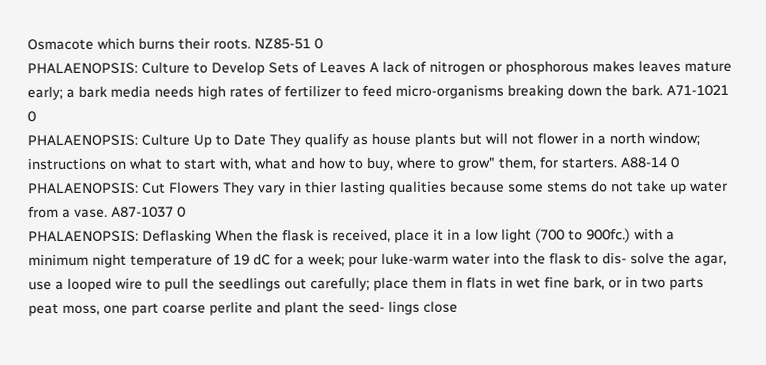Osmacote which burns their roots. NZ85-51 0
PHALAENOPSIS: Culture to Develop Sets of Leaves A lack of nitrogen or phosphorous makes leaves mature early; a bark media needs high rates of fertilizer to feed micro-organisms breaking down the bark. A71-1021 0
PHALAENOPSIS: Culture Up to Date They qualify as house plants but will not flower in a north window; instructions on what to start with, what and how to buy, where to grow" them, for starters. A88-14 0
PHALAENOPSIS: Cut Flowers They vary in thier lasting qualities because some stems do not take up water from a vase. A87-1037 0
PHALAENOPSIS: Deflasking When the flask is received, place it in a low light (700 to 900fc.) with a minimum night temperature of 19 dC for a week; pour luke-warm water into the flask to dis- solve the agar, use a looped wire to pull the seedlings out carefully; place them in flats in wet fine bark, or in two parts peat moss, one part coarse perlite and plant the seed- lings close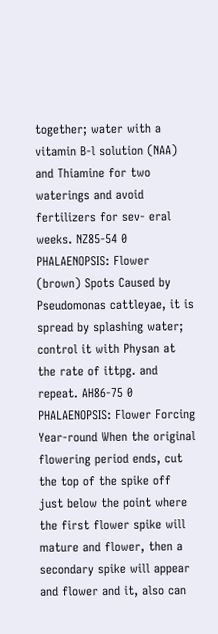together; water with a vitamin B-l solution (NAA) and Thiamine for two waterings and avoid fertilizers for sev- eral weeks. NZ85-54 0
PHALAENOPSIS: Flower (brown) Spots Caused by Pseudomonas cattleyae, it is spread by splashing water; control it with Physan at the rate of ittpg. and repeat. AH86-75 0
PHALAENOPSIS: Flower Forcing Year-round When the original flowering period ends, cut the top of the spike off just below the point where the first flower spike will mature and flower, then a secondary spike will appear and flower and it, also can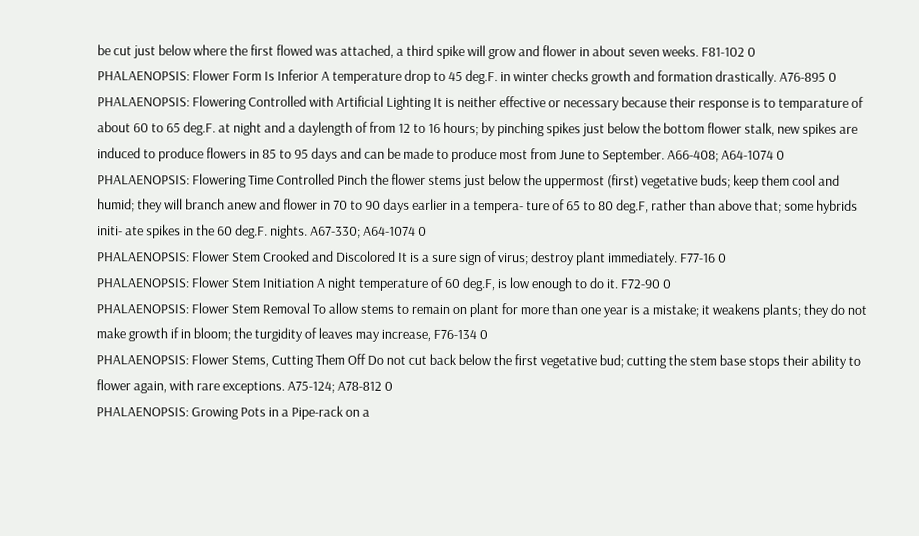be cut just below where the first flowed was attached, a third spike will grow and flower in about seven weeks. F81-102 0
PHALAENOPSIS: Flower Form Is Inferior A temperature drop to 45 deg.F. in winter checks growth and formation drastically. A76-895 0
PHALAENOPSIS: Flowering Controlled with Artificial Lighting It is neither effective or necessary because their response is to temparature of about 60 to 65 deg.F. at night and a daylength of from 12 to 16 hours; by pinching spikes just below the bottom flower stalk, new spikes are induced to produce flowers in 85 to 95 days and can be made to produce most from June to September. A66-408; A64-1074 0
PHALAENOPSIS: Flowering Time Controlled Pinch the flower stems just below the uppermost (first) vegetative buds; keep them cool and humid; they will branch anew and flower in 70 to 90 days earlier in a tempera- ture of 65 to 80 deg.F, rather than above that; some hybrids initi- ate spikes in the 60 deg.F. nights. A67-330; A64-1074 0
PHALAENOPSIS: Flower Stem Crooked and Discolored It is a sure sign of virus; destroy plant immediately. F77-16 0
PHALAENOPSIS: Flower Stem Initiation A night temperature of 60 deg.F, is low enough to do it. F72-90 0
PHALAENOPSIS: Flower Stem Removal To allow stems to remain on plant for more than one year is a mistake; it weakens plants; they do not make growth if in bloom; the turgidity of leaves may increase, F76-134 0
PHALAENOPSIS: Flower Stems, Cutting Them Off Do not cut back below the first vegetative bud; cutting the stem base stops their ability to flower again, with rare exceptions. A75-124; A78-812 0
PHALAENOPSIS: Growing Pots in a Pipe-rack on a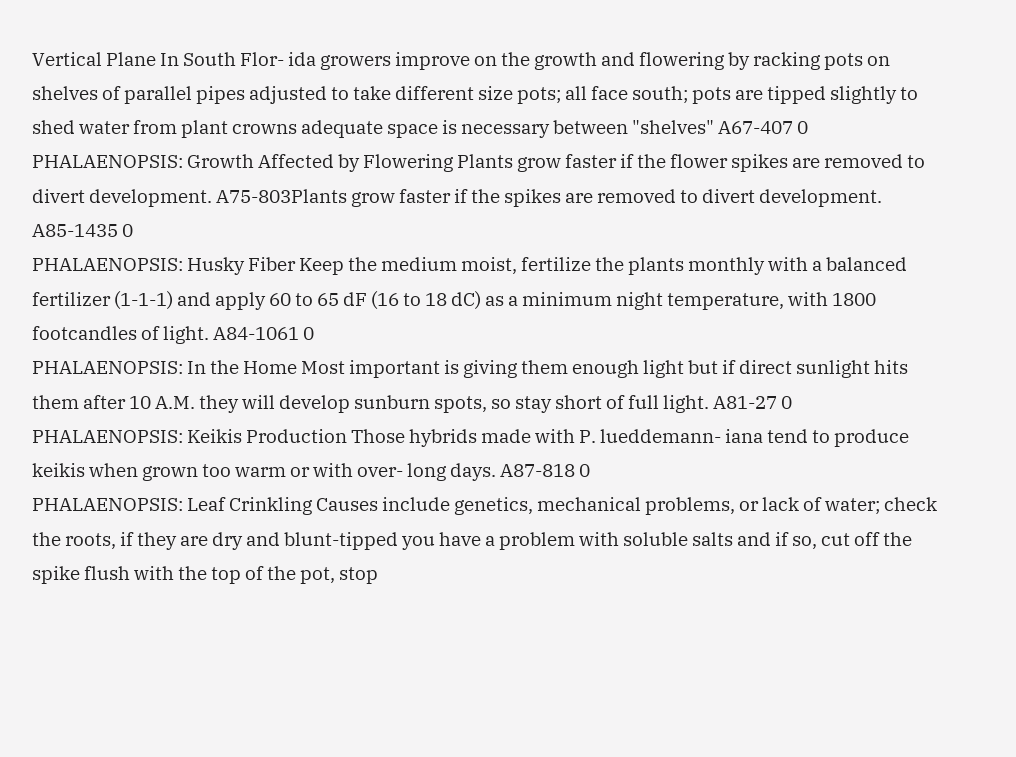Vertical Plane In South Flor- ida growers improve on the growth and flowering by racking pots on shelves of parallel pipes adjusted to take different size pots; all face south; pots are tipped slightly to shed water from plant crowns adequate space is necessary between "shelves" A67-407 0
PHALAENOPSIS: Growth Affected by Flowering Plants grow faster if the flower spikes are removed to divert development. A75-803Plants grow faster if the spikes are removed to divert development. A85-1435 0
PHALAENOPSIS: Husky Fiber Keep the medium moist, fertilize the plants monthly with a balanced fertilizer (1-1-1) and apply 60 to 65 dF (16 to 18 dC) as a minimum night temperature, with 1800 footcandles of light. A84-1061 0
PHALAENOPSIS: In the Home Most important is giving them enough light but if direct sunlight hits them after 10 A.M. they will develop sunburn spots, so stay short of full light. A81-27 0
PHALAENOPSIS: Keikis Production Those hybrids made with P. lueddemann- iana tend to produce keikis when grown too warm or with over- long days. A87-818 0
PHALAENOPSIS: Leaf Crinkling Causes include genetics, mechanical problems, or lack of water; check the roots, if they are dry and blunt-tipped you have a problem with soluble salts and if so, cut off the spike flush with the top of the pot, stop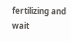fertilizing and wait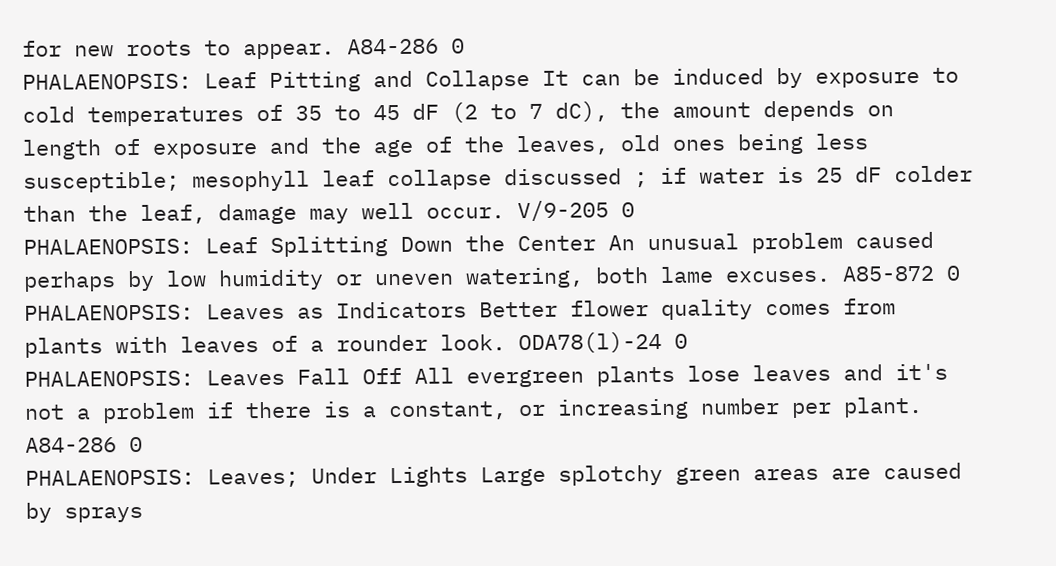for new roots to appear. A84-286 0
PHALAENOPSIS: Leaf Pitting and Collapse It can be induced by exposure to cold temperatures of 35 to 45 dF (2 to 7 dC), the amount depends on length of exposure and the age of the leaves, old ones being less susceptible; mesophyll leaf collapse discussed ; if water is 25 dF colder than the leaf, damage may well occur. V/9-205 0
PHALAENOPSIS: Leaf Splitting Down the Center An unusual problem caused perhaps by low humidity or uneven watering, both lame excuses. A85-872 0
PHALAENOPSIS: Leaves as Indicators Better flower quality comes from plants with leaves of a rounder look. ODA78(l)-24 0
PHALAENOPSIS: Leaves Fall Off All evergreen plants lose leaves and it's not a problem if there is a constant, or increasing number per plant. A84-286 0
PHALAENOPSIS: Leaves; Under Lights Large splotchy green areas are caused by sprays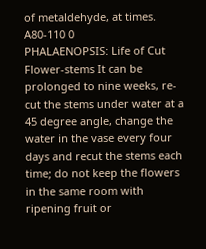of metaldehyde, at times. A80-110 0
PHALAENOPSIS: Life of Cut Flower-stems It can be prolonged to nine weeks, re-cut the stems under water at a 45 degree angle, change the water in the vase every four days and recut the stems each time; do not keep the flowers in the same room with ripening fruit or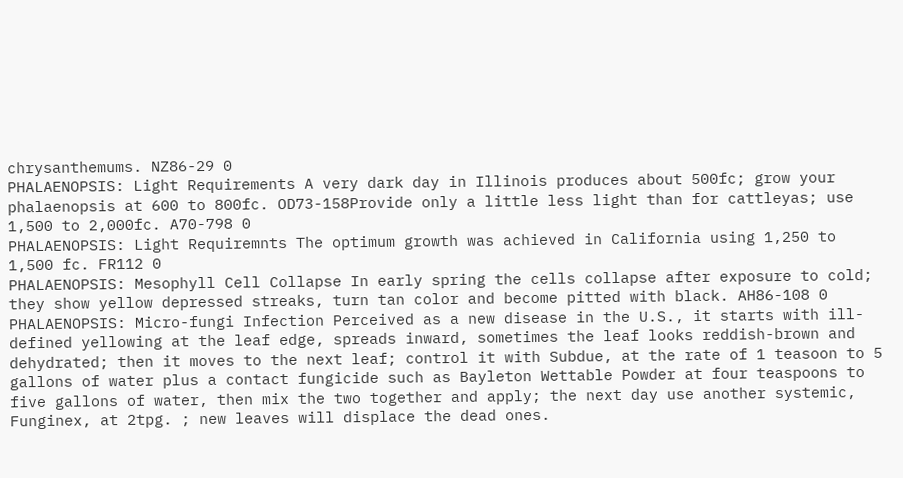chrysanthemums. NZ86-29 0
PHALAENOPSIS: Light Requirements A very dark day in Illinois produces about 500fc; grow your phalaenopsis at 600 to 800fc. OD73-158Provide only a little less light than for cattleyas; use 1,500 to 2,000fc. A70-798 0
PHALAENOPSIS: Light Requiremnts The optimum growth was achieved in California using 1,250 to 1,500 fc. FR112 0
PHALAENOPSIS: Mesophyll Cell Collapse In early spring the cells collapse after exposure to cold; they show yellow depressed streaks, turn tan color and become pitted with black. AH86-108 0
PHALAENOPSIS: Micro-fungi Infection Perceived as a new disease in the U.S., it starts with ill-defined yellowing at the leaf edge, spreads inward, sometimes the leaf looks reddish-brown and dehydrated; then it moves to the next leaf; control it with Subdue, at the rate of 1 teasoon to 5 gallons of water plus a contact fungicide such as Bayleton Wettable Powder at four teaspoons to five gallons of water, then mix the two together and apply; the next day use another systemic, Funginex, at 2tpg. ; new leaves will displace the dead ones.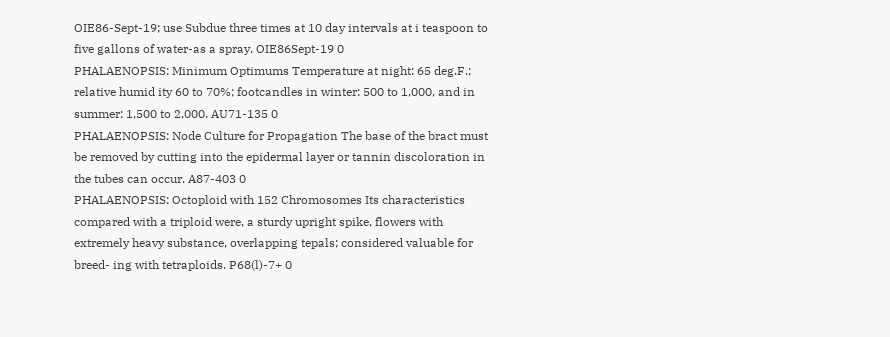OIE86-Sept-19; use Subdue three times at 10 day intervals at i teaspoon to five gallons of water-as a spray. OIE86Sept-19 0
PHALAENOPSIS: Minimum Optimums Temperature at night: 65 deg.F.; relative humid ity 60 to 70%; footcandles in winter: 500 to 1,000, and in summer: 1,500 to 2,000. AU71-135 0
PHALAENOPSIS: Node Culture for Propagation The base of the bract must be removed by cutting into the epidermal layer or tannin discoloration in the tubes can occur. A87-403 0
PHALAENOPSIS: Octoploid with 152 Chromosomes Its characteristics compared with a triploid were, a sturdy upright spike, flowers with extremely heavy substance, overlapping tepals; considered valuable for breed- ing with tetraploids. P68(l)-7+ 0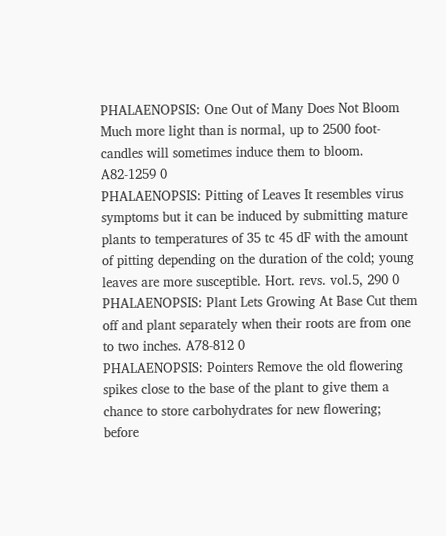PHALAENOPSIS: One Out of Many Does Not Bloom Much more light than is normal, up to 2500 foot-candles will sometimes induce them to bloom. A82-1259 0
PHALAENOPSIS: Pitting of Leaves It resembles virus symptoms but it can be induced by submitting mature plants to temperatures of 35 tc 45 dF with the amount of pitting depending on the duration of the cold; young leaves are more susceptible. Hort. revs. vol.5, 290 0
PHALAENOPSIS: Plant Lets Growing At Base Cut them off and plant separately when their roots are from one to two inches. A78-812 0
PHALAENOPSIS: Pointers Remove the old flowering spikes close to the base of the plant to give them a chance to store carbohydrates for new flowering; before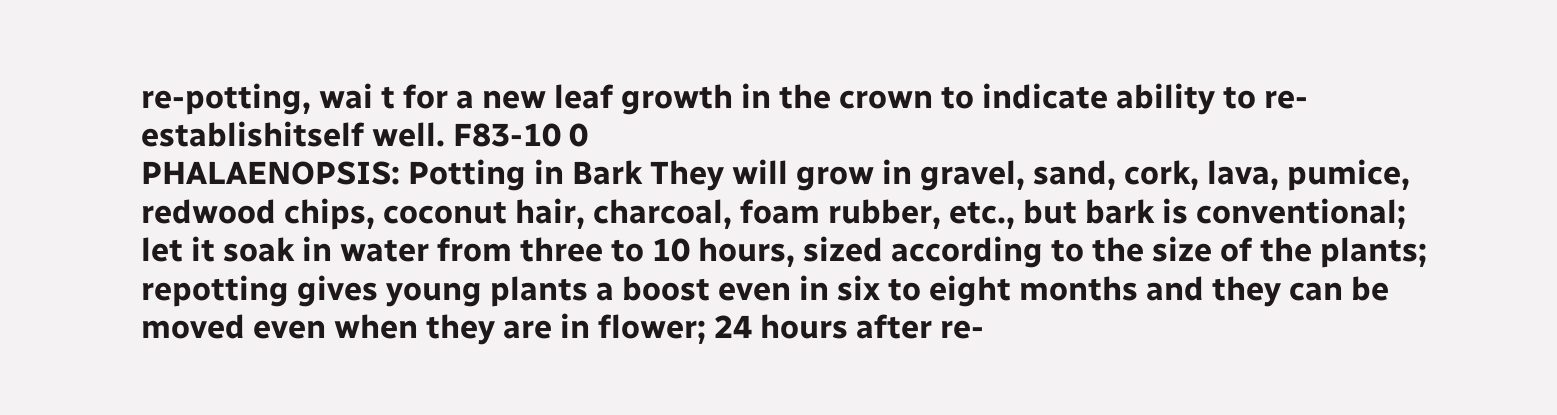re-potting, wai t for a new leaf growth in the crown to indicate ability to re-establishitself well. F83-10 0
PHALAENOPSIS: Potting in Bark They will grow in gravel, sand, cork, lava, pumice, redwood chips, coconut hair, charcoal, foam rubber, etc., but bark is conventional; let it soak in water from three to 10 hours, sized according to the size of the plants; repotting gives young plants a boost even in six to eight months and they can be moved even when they are in flower; 24 hours after re-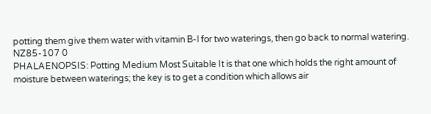potting them give them water with vitamin B-l for two waterings, then go back to normal watering. NZ85-107 0
PHALAENOPSIS: Potting Medium Most Suitable It is that one which holds the right amount of moisture between waterings; the key is to get a condition which allows air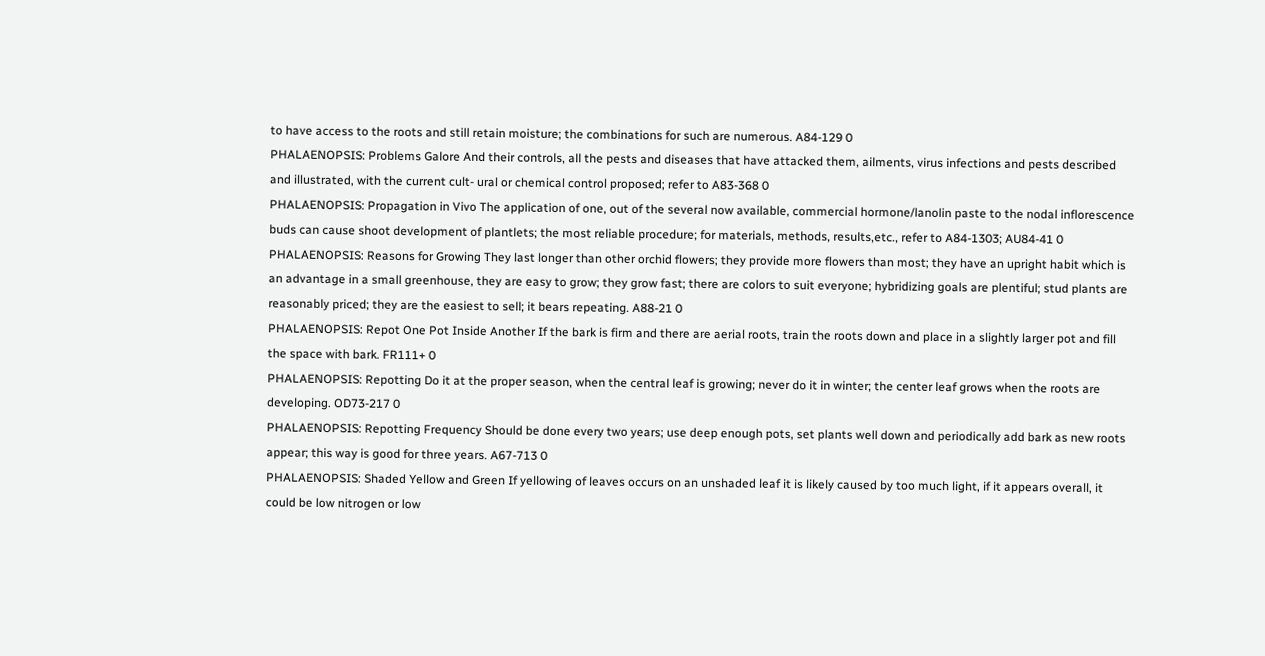to have access to the roots and still retain moisture; the combinations for such are numerous. A84-129 0
PHALAENOPSIS: Problems Galore And their controls, all the pests and diseases that have attacked them, ailments, virus infections and pests described and illustrated, with the current cult- ural or chemical control proposed; refer to A83-368 0
PHALAENOPSIS: Propagation in Vivo The application of one, out of the several now available, commercial hormone/lanolin paste to the nodal inflorescence buds can cause shoot development of plantlets; the most reliable procedure; for materials, methods, results,etc., refer to A84-1303; AU84-41 0
PHALAENOPSIS: Reasons for Growing They last longer than other orchid flowers; they provide more flowers than most; they have an upright habit which is an advantage in a small greenhouse, they are easy to grow; they grow fast; there are colors to suit everyone; hybridizing goals are plentiful; stud plants are reasonably priced; they are the easiest to sell; it bears repeating. A88-21 0
PHALAENOPSIS: Repot One Pot Inside Another If the bark is firm and there are aerial roots, train the roots down and place in a slightly larger pot and fill the space with bark. FR111+ 0
PHALAENOPSIS: Repotting Do it at the proper season, when the central leaf is growing; never do it in winter; the center leaf grows when the roots are developing. OD73-217 0
PHALAENOPSIS: Repotting Frequency Should be done every two years; use deep enough pots, set plants well down and periodically add bark as new roots appear; this way is good for three years. A67-713 0
PHALAENOPSIS: Shaded Yellow and Green If yellowing of leaves occurs on an unshaded leaf it is likely caused by too much light, if it appears overall, it could be low nitrogen or low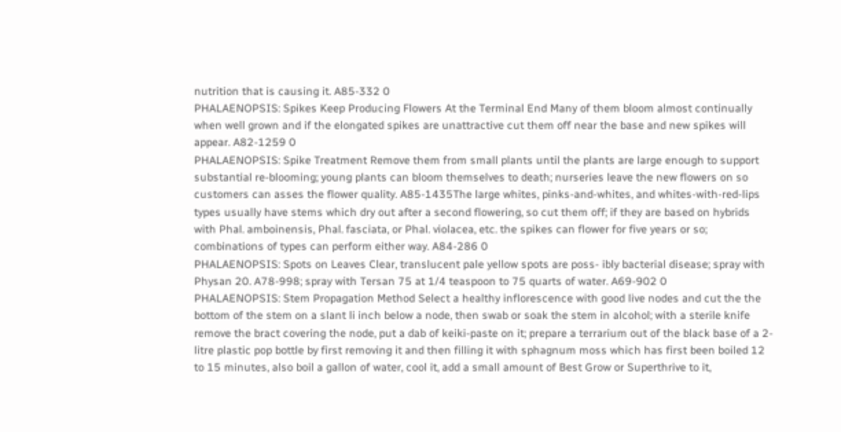nutrition that is causing it. A85-332 0
PHALAENOPSIS: Spikes Keep Producing Flowers At the Terminal End Many of them bloom almost continually when well grown and if the elongated spikes are unattractive cut them off near the base and new spikes will appear. A82-1259 0
PHALAENOPSIS: Spike Treatment Remove them from small plants until the plants are large enough to support substantial re-blooming; young plants can bloom themselves to death; nurseries leave the new flowers on so customers can asses the flower quality. A85-1435The large whites, pinks-and-whites, and whites-with-red-lips types usually have stems which dry out after a second flowering, so cut them off; if they are based on hybrids with Phal. amboinensis, Phal. fasciata, or Phal. violacea, etc. the spikes can flower for five years or so; combinations of types can perform either way. A84-286 0
PHALAENOPSIS: Spots on Leaves Clear, translucent pale yellow spots are poss- ibly bacterial disease; spray with Physan 20. A78-998; spray with Tersan 75 at 1/4 teaspoon to 75 quarts of water. A69-902 0
PHALAENOPSIS: Stem Propagation Method Select a healthy inflorescence with good live nodes and cut the the bottom of the stem on a slant li inch below a node, then swab or soak the stem in alcohol; with a sterile knife remove the bract covering the node, put a dab of keiki-paste on it; prepare a terrarium out of the black base of a 2-litre plastic pop bottle by first removing it and then filling it with sphagnum moss which has first been boiled 12 to 15 minutes, also boil a gallon of water, cool it, add a small amount of Best Grow or Superthrive to it,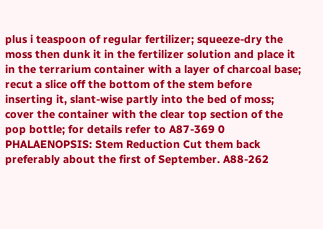plus i teaspoon of regular fertilizer; squeeze-dry the moss then dunk it in the fertilizer solution and place it in the terrarium container with a layer of charcoal base; recut a slice off the bottom of the stem before inserting it, slant-wise partly into the bed of moss; cover the container with the clear top section of the pop bottle; for details refer to A87-369 0
PHALAENOPSIS: Stem Reduction Cut them back preferably about the first of September. A88-262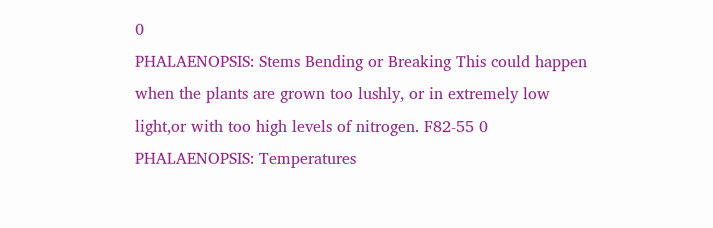0
PHALAENOPSIS: Stems Bending or Breaking This could happen when the plants are grown too lushly, or in extremely low light,or with too high levels of nitrogen. F82-55 0
PHALAENOPSIS: Temperatures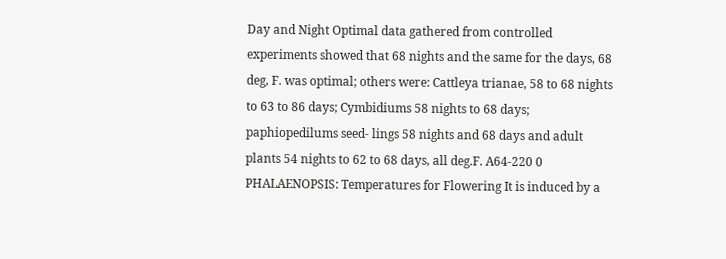Day and Night Optimal data gathered from controlled experiments showed that 68 nights and the same for the days, 68 deg, F. was optimal; others were: Cattleya trianae, 58 to 68 nights to 63 to 86 days; Cymbidiums 58 nights to 68 days; paphiopedilums seed- lings 58 nights and 68 days and adult plants 54 nights to 62 to 68 days, all deg.F. A64-220 0
PHALAENOPSIS: Temperatures for Flowering It is induced by a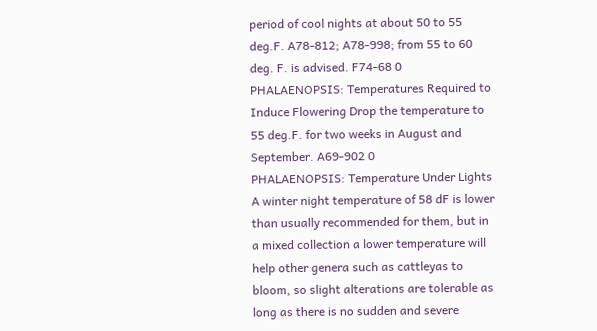period of cool nights at about 50 to 55 deg.F. A78-812; A78-998; from 55 to 60 deg. F. is advised. F74-68 0
PHALAENOPSIS: Temperatures Required to Induce Flowering Drop the temperature to 55 deg.F. for two weeks in August and September. A69-902 0
PHALAENOPSIS: Temperature Under Lights A winter night temperature of 58 dF is lower than usually recommended for them, but in a mixed collection a lower temperature will help other genera such as cattleyas to bloom, so slight alterations are tolerable as long as there is no sudden and severe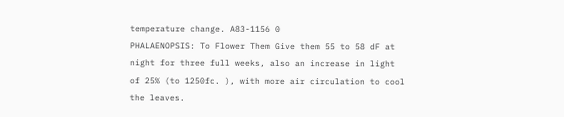temperature change. A83-1156 0
PHALAENOPSIS: To Flower Them Give them 55 to 58 dF at night for three full weeks, also an increase in light of 25% (to 1250fc. ), with more air circulation to cool the leaves.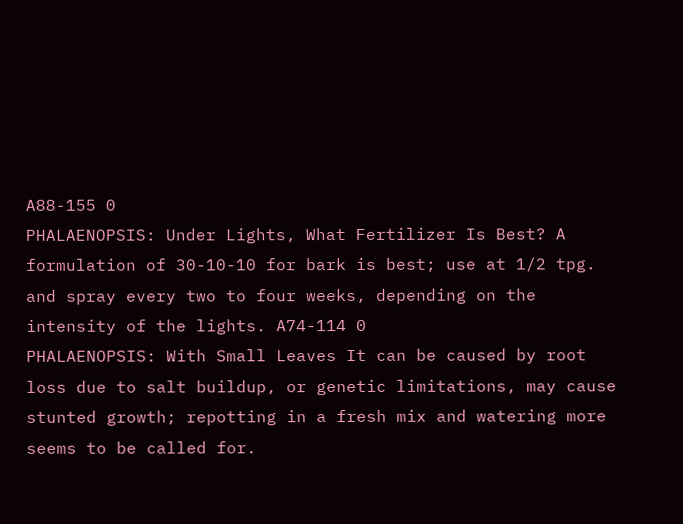A88-155 0
PHALAENOPSIS: Under Lights, What Fertilizer Is Best? A formulation of 30-10-10 for bark is best; use at 1/2 tpg. and spray every two to four weeks, depending on the intensity of the lights. A74-114 0
PHALAENOPSIS: With Small Leaves It can be caused by root loss due to salt buildup, or genetic limitations, may cause stunted growth; repotting in a fresh mix and watering more seems to be called for.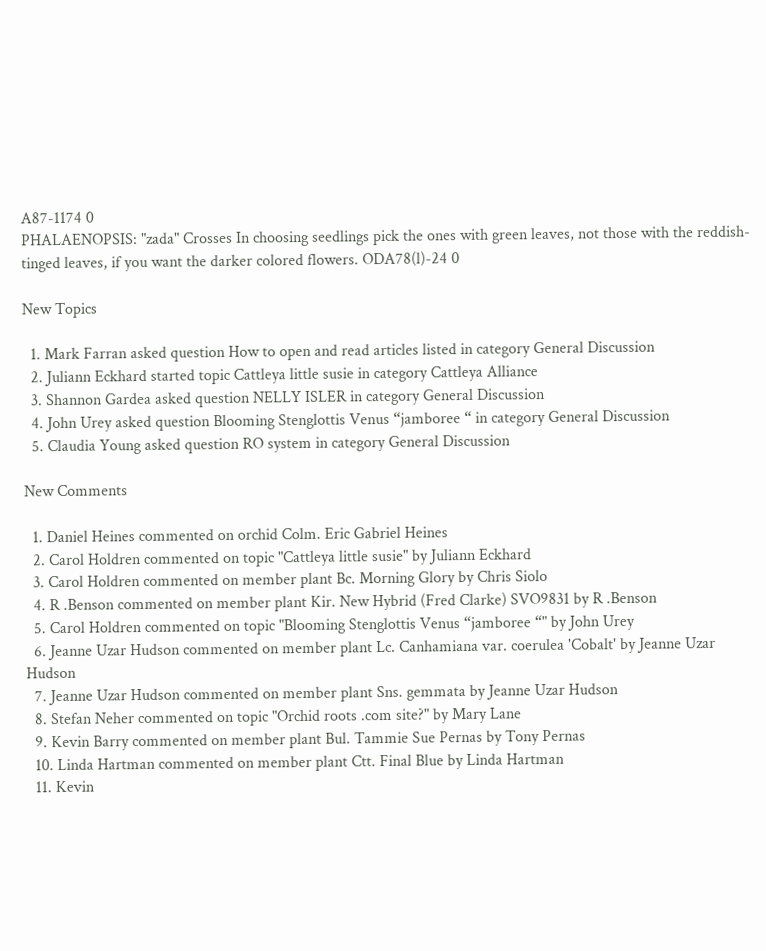A87-1174 0
PHALAENOPSIS: "zada" Crosses In choosing seedlings pick the ones with green leaves, not those with the reddish-tinged leaves, if you want the darker colored flowers. ODA78(l)-24 0

New Topics

  1. Mark Farran asked question How to open and read articles listed in category General Discussion
  2. Juliann Eckhard started topic Cattleya little susie in category Cattleya Alliance
  3. Shannon Gardea asked question NELLY ISLER in category General Discussion
  4. John Urey asked question Blooming Stenglottis Venus “jamboree “ in category General Discussion
  5. Claudia Young asked question RO system in category General Discussion

New Comments

  1. Daniel Heines commented on orchid Colm. Eric Gabriel Heines
  2. Carol Holdren commented on topic "Cattleya little susie" by Juliann Eckhard
  3. Carol Holdren commented on member plant Bc. Morning Glory by Chris Siolo
  4. R .Benson commented on member plant Kir. New Hybrid (Fred Clarke) SVO9831 by R .Benson
  5. Carol Holdren commented on topic "Blooming Stenglottis Venus “jamboree “" by John Urey
  6. Jeanne Uzar Hudson commented on member plant Lc. Canhamiana var. coerulea 'Cobalt' by Jeanne Uzar Hudson
  7. Jeanne Uzar Hudson commented on member plant Sns. gemmata by Jeanne Uzar Hudson
  8. Stefan Neher commented on topic "Orchid roots .com site?" by Mary Lane
  9. Kevin Barry commented on member plant Bul. Tammie Sue Pernas by Tony Pernas
  10. Linda Hartman commented on member plant Ctt. Final Blue by Linda Hartman
  11. Kevin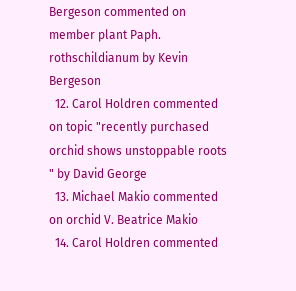Bergeson commented on member plant Paph. rothschildianum by Kevin Bergeson
  12. Carol Holdren commented on topic "recently purchased orchid shows unstoppable roots " by David George
  13. Michael Makio commented on orchid V. Beatrice Makio
  14. Carol Holdren commented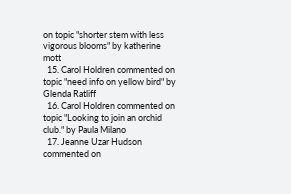on topic "shorter stem with less vigorous blooms" by katherine mott
  15. Carol Holdren commented on topic "need info on yellow bird" by Glenda Ratliff
  16. Carol Holdren commented on topic "Looking to join an orchid club." by Paula Milano
  17. Jeanne Uzar Hudson commented on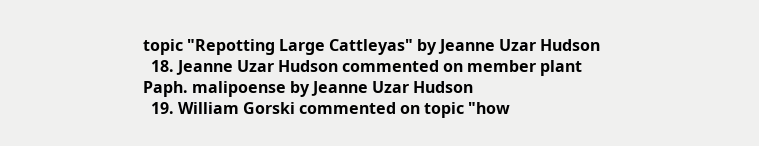topic "Repotting Large Cattleyas" by Jeanne Uzar Hudson
  18. Jeanne Uzar Hudson commented on member plant Paph. malipoense by Jeanne Uzar Hudson
  19. William Gorski commented on topic "how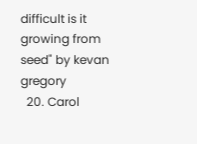difficult is it growing from seed" by kevan gregory
  20. Carol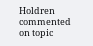Holdren commented on topic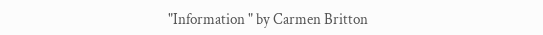"Information " by Carmen Britton